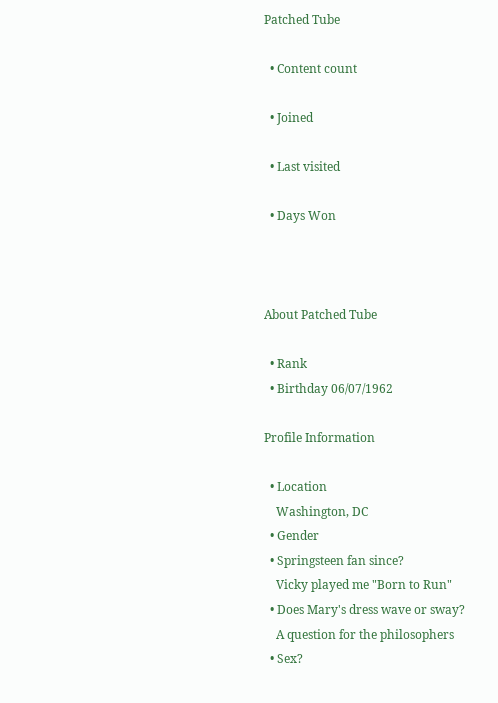Patched Tube

  • Content count

  • Joined

  • Last visited

  • Days Won



About Patched Tube

  • Rank
  • Birthday 06/07/1962

Profile Information

  • Location
    Washington, DC
  • Gender
  • Springsteen fan since?
    Vicky played me "Born to Run"
  • Does Mary's dress wave or sway?
    A question for the philosophers
  • Sex?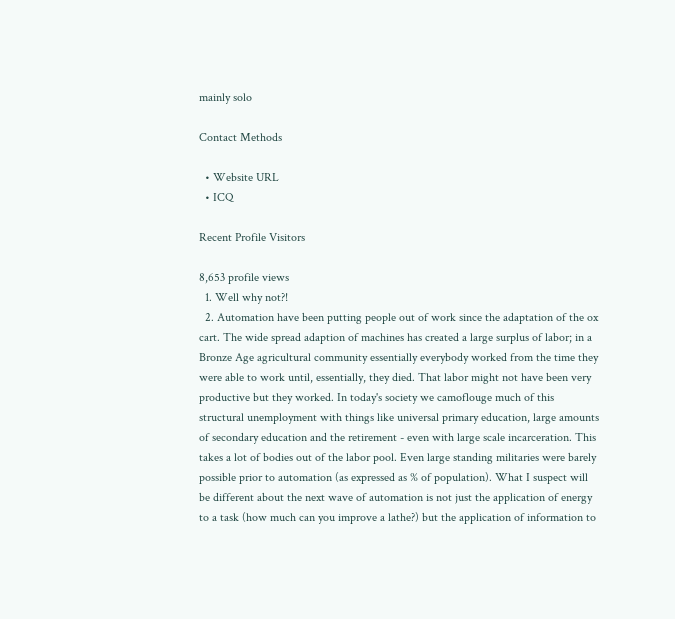mainly solo

Contact Methods

  • Website URL
  • ICQ

Recent Profile Visitors

8,653 profile views
  1. Well why not?!
  2. Automation have been putting people out of work since the adaptation of the ox cart. The wide spread adaption of machines has created a large surplus of labor; in a Bronze Age agricultural community essentially everybody worked from the time they were able to work until, essentially, they died. That labor might not have been very productive but they worked. In today's society we camoflouge much of this structural unemployment with things like universal primary education, large amounts of secondary education and the retirement - even with large scale incarceration. This takes a lot of bodies out of the labor pool. Even large standing militaries were barely possible prior to automation (as expressed as % of population). What I suspect will be different about the next wave of automation is not just the application of energy to a task (how much can you improve a lathe?) but the application of information to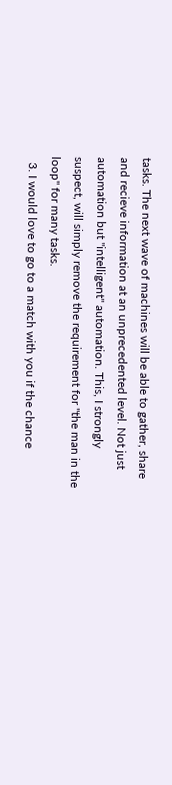tasks. The next wave of machines will be able to gather, share and recieve information at an unprecedented level. Not just automation but "intelligent" automation. This, I strongly suspect, will simply remove the requirement for "the man in the loop" for many tasks.
  3. I would love to go to a match with you if the chance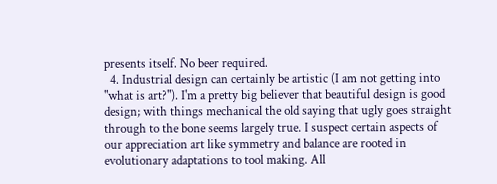presents itself. No beer required.
  4. Industrial design can certainly be artistic (I am not getting into "what is art?"). I'm a pretty big believer that beautiful design is good design; with things mechanical the old saying that ugly goes straight through to the bone seems largely true. I suspect certain aspects of our appreciation art like symmetry and balance are rooted in evolutionary adaptations to tool making. All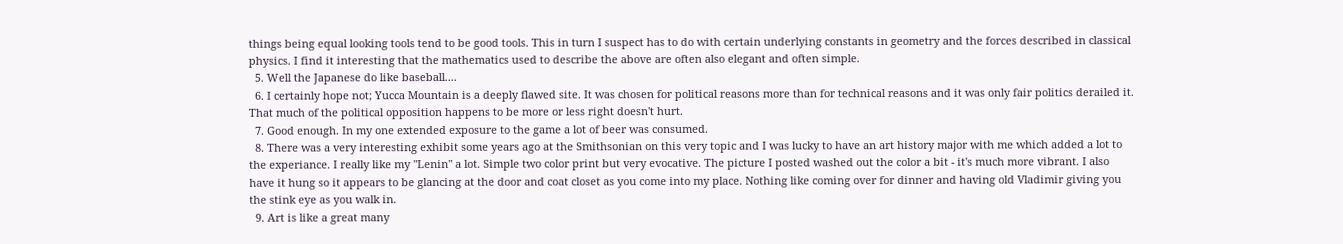things being equal looking tools tend to be good tools. This in turn I suspect has to do with certain underlying constants in geometry and the forces described in classical physics. I find it interesting that the mathematics used to describe the above are often also elegant and often simple.
  5. Well the Japanese do like baseball....
  6. I certainly hope not; Yucca Mountain is a deeply flawed site. It was chosen for political reasons more than for technical reasons and it was only fair politics derailed it. That much of the political opposition happens to be more or less right doesn't hurt.
  7. Good enough. In my one extended exposure to the game a lot of beer was consumed.
  8. There was a very interesting exhibit some years ago at the Smithsonian on this very topic and I was lucky to have an art history major with me which added a lot to the experiance. I really like my "Lenin" a lot. Simple two color print but very evocative. The picture I posted washed out the color a bit - it's much more vibrant. I also have it hung so it appears to be glancing at the door and coat closet as you come into my place. Nothing like coming over for dinner and having old Vladimir giving you the stink eye as you walk in.
  9. Art is like a great many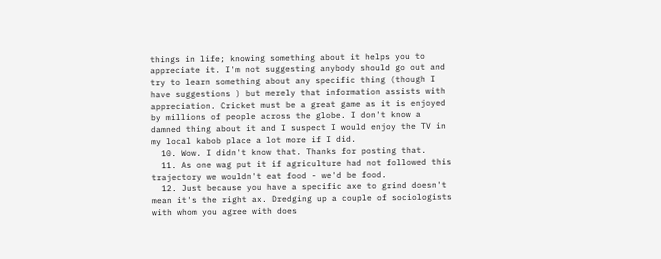things in life; knowing something about it helps you to appreciate it. I'm not suggesting anybody should go out and try to learn something about any specific thing (though I have suggestions ) but merely that information assists with appreciation. Cricket must be a great game as it is enjoyed by millions of people across the globe. I don't know a damned thing about it and I suspect I would enjoy the TV in my local kabob place a lot more if I did.
  10. Wow. I didn't know that. Thanks for posting that.
  11. As one wag put it if agriculture had not followed this trajectory we wouldn't eat food - we'd be food.
  12. Just because you have a specific axe to grind doesn't mean it's the right ax. Dredging up a couple of sociologists with whom you agree with does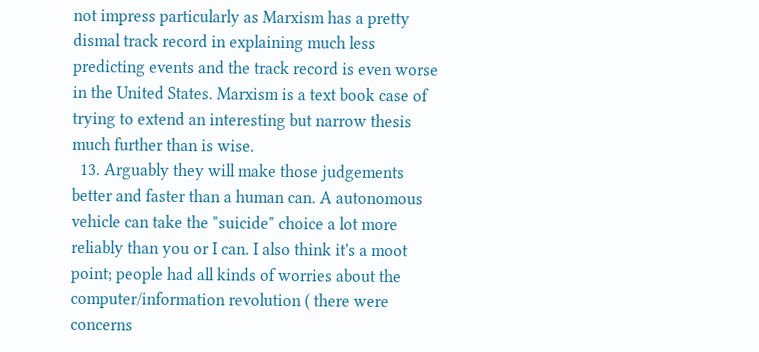not impress particularly as Marxism has a pretty dismal track record in explaining much less predicting events and the track record is even worse in the United States. Marxism is a text book case of trying to extend an interesting but narrow thesis much further than is wise.
  13. Arguably they will make those judgements better and faster than a human can. A autonomous vehicle can take the "suicide" choice a lot more reliably than you or I can. I also think it's a moot point; people had all kinds of worries about the computer/information revolution ( there were concerns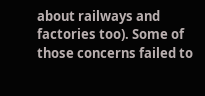about railways and factories too). Some of those concerns failed to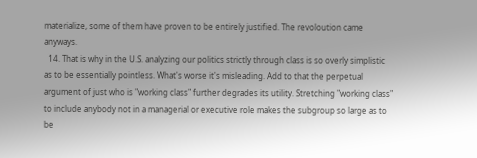materialize, some of them have proven to be entirely justified. The revoloution came anyways.
  14. That is why in the U.S. analyzing our politics strictly through class is so overly simplistic as to be essentially pointless. What's worse it's misleading. Add to that the perpetual argument of just who is "working class" further degrades its utility. Stretching "working class" to include anybody not in a managerial or executive role makes the subgroup so large as to be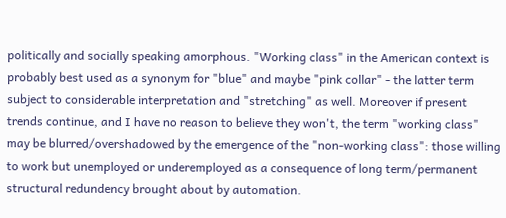politically and socially speaking amorphous. "Working class" in the American context is probably best used as a synonym for "blue" and maybe "pink collar" - the latter term subject to considerable interpretation and "stretching" as well. Moreover if present trends continue, and I have no reason to believe they won't, the term "working class" may be blurred/overshadowed by the emergence of the "non-working class": those willing to work but unemployed or underemployed as a consequence of long term/permanent structural redundency brought about by automation.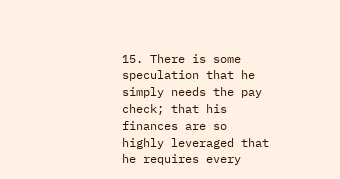15. There is some speculation that he simply needs the pay check; that his finances are so highly leveraged that he requires every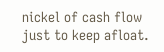nickel of cash flow just to keep afloat.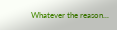Whatever the reason...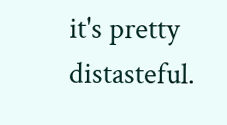it's pretty distasteful.